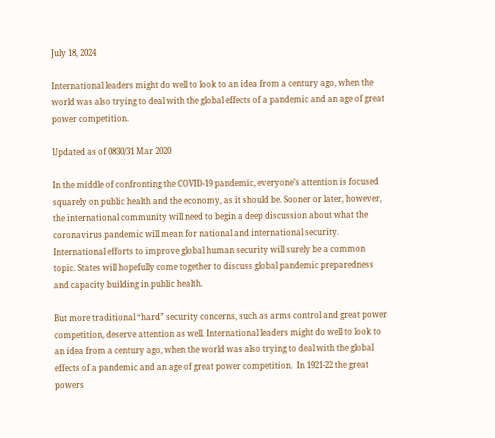July 18, 2024

International leaders might do well to look to an idea from a century ago, when the world was also trying to deal with the global effects of a pandemic and an age of great power competition.

Updated as of 0830/31 Mar 2020

In the middle of confronting the COVID-19 pandemic, everyone’s attention is focused squarely on public health and the economy, as it should be. Sooner or later, however, the international community will need to begin a deep discussion about what the coronavirus pandemic will mean for national and international security. International efforts to improve global human security will surely be a common topic. States will hopefully come together to discuss global pandemic preparedness and capacity building in public health.

But more traditional “hard” security concerns, such as arms control and great power competition, deserve attention as well. International leaders might do well to look to an idea from a century ago, when the world was also trying to deal with the global effects of a pandemic and an age of great power competition.  In 1921-22 the great powers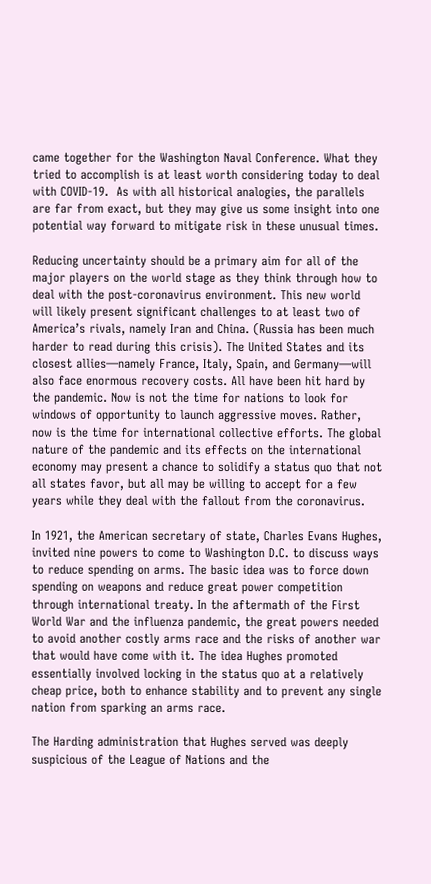came together for the Washington Naval Conference. What they tried to accomplish is at least worth considering today to deal with COVID-19.  As with all historical analogies, the parallels are far from exact, but they may give us some insight into one potential way forward to mitigate risk in these unusual times.

Reducing uncertainty should be a primary aim for all of the major players on the world stage as they think through how to deal with the post-coronavirus environment. This new world will likely present significant challenges to at least two of America’s rivals, namely Iran and China. (Russia has been much harder to read during this crisis). The United States and its closest allies—namely France, Italy, Spain, and Germany—will also face enormous recovery costs. All have been hit hard by the pandemic. Now is not the time for nations to look for windows of opportunity to launch aggressive moves. Rather, now is the time for international collective efforts. The global nature of the pandemic and its effects on the international economy may present a chance to solidify a status quo that not all states favor, but all may be willing to accept for a few years while they deal with the fallout from the coronavirus.

In 1921, the American secretary of state, Charles Evans Hughes, invited nine powers to come to Washington D.C. to discuss ways to reduce spending on arms. The basic idea was to force down spending on weapons and reduce great power competition through international treaty. In the aftermath of the First World War and the influenza pandemic, the great powers needed to avoid another costly arms race and the risks of another war that would have come with it. The idea Hughes promoted essentially involved locking in the status quo at a relatively cheap price, both to enhance stability and to prevent any single nation from sparking an arms race.

The Harding administration that Hughes served was deeply suspicious of the League of Nations and the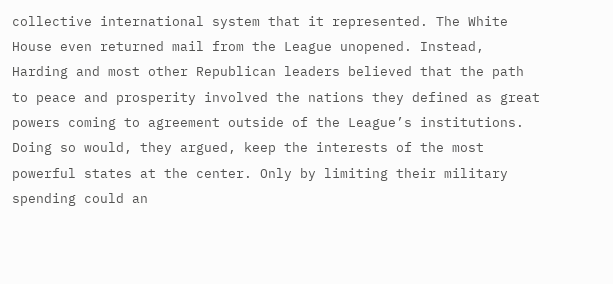collective international system that it represented. The White House even returned mail from the League unopened. Instead, Harding and most other Republican leaders believed that the path to peace and prosperity involved the nations they defined as great powers coming to agreement outside of the League’s institutions. Doing so would, they argued, keep the interests of the most powerful states at the center. Only by limiting their military spending could an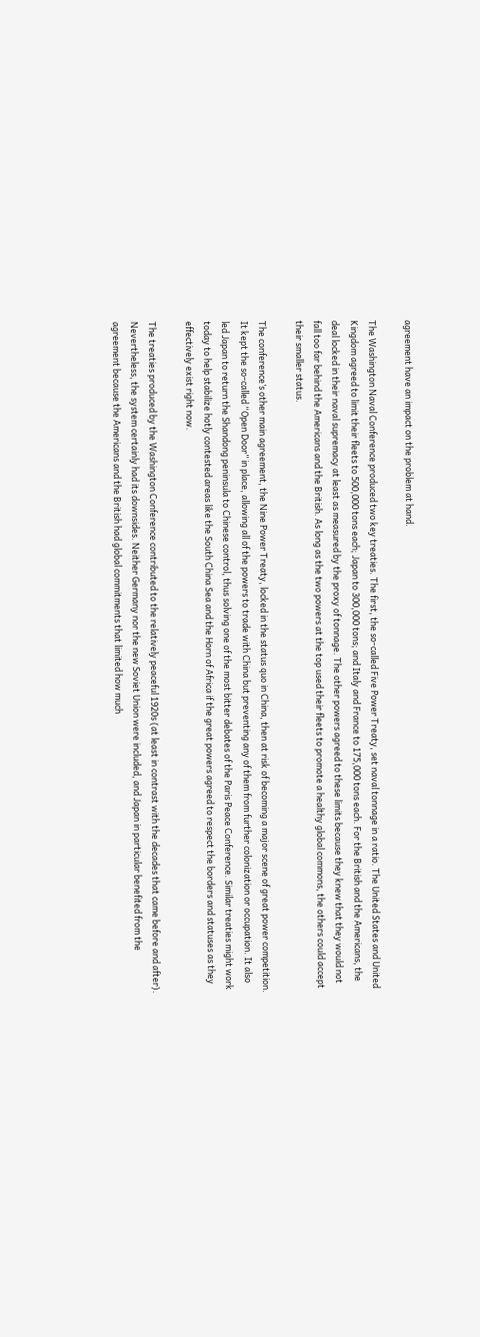agreement have an impact on the problem at hand.

The Washington Naval Conference produced two key treaties. The first, the so-called Five Power Treaty, set naval tonnage in a ratio. The United States and United Kingdom agreed to limit their fleets to 500,000 tons each; Japan to 300,000 tons; and Italy and France to 175,000 tons each. For the British and the Americans, the deal locked in their naval supremacy at least as measured by the proxy of tonnage. The other powers agreed to these limits because they knew that they would not fall too far behind the Americans and the British. As long as the two powers at the top used their fleets to promote a healthy global commons, the others could accept their smaller status.

The conference’s other main agreement, the Nine Power Treaty, locked in the status quo in China, then at risk of becoming a major scene of great power competition. It kept the so-called “Open Door” in place, allowing all of the powers to trade with China but preventing any of them from further colonization or occupation. It also led Japan to return the Shandong peninsula to Chinese control, thus solving one of the most bitter debates of the Paris Peace Conference. Similar treaties might work today to help stabilize hotly contested areas like the South China Sea and the Horn of Africa if the great powers agreed to respect the borders and statuses as they effectively exist right now.

The treaties produced by the Washington Conference contributed to the relatively peaceful 1920s (at least in contrast with the decades that came before and after). Nevertheless, the system certainly had its downsides. Neither Germany nor the new Soviet Union were included, and Japan in particular benefited from the agreement because the Americans and the British had global commitments that limited how much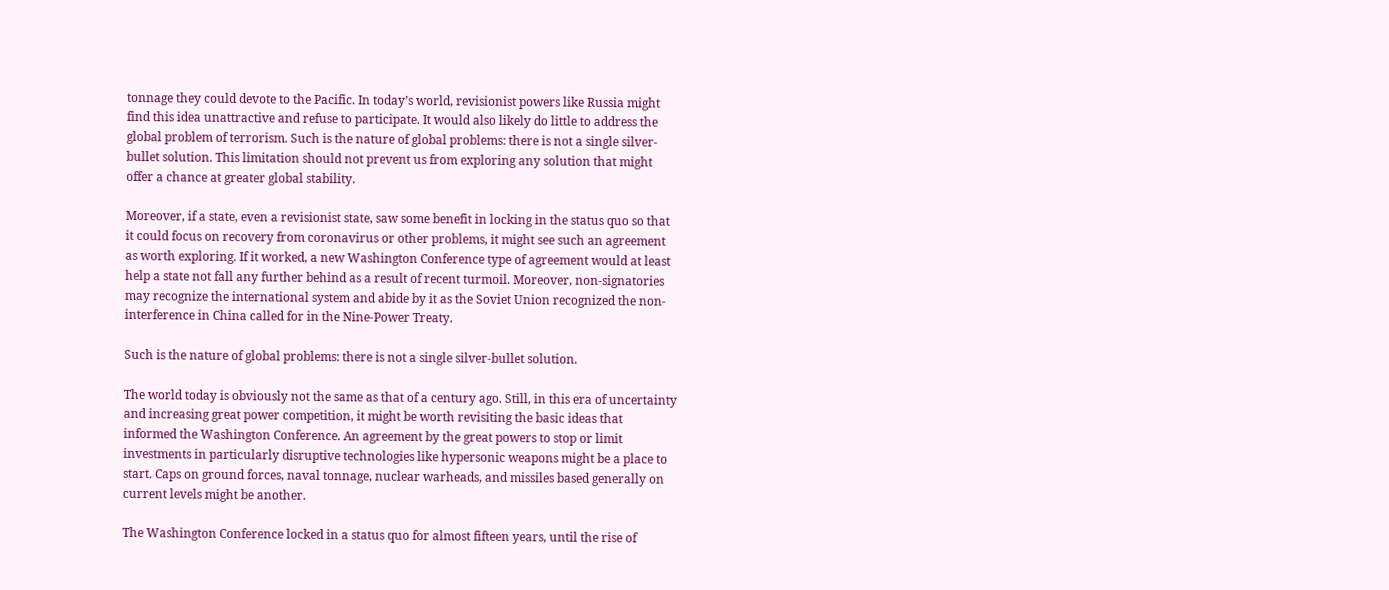tonnage they could devote to the Pacific. In today’s world, revisionist powers like Russia might find this idea unattractive and refuse to participate. It would also likely do little to address the global problem of terrorism. Such is the nature of global problems: there is not a single silver-bullet solution. This limitation should not prevent us from exploring any solution that might offer a chance at greater global stability.

Moreover, if a state, even a revisionist state, saw some benefit in locking in the status quo so that it could focus on recovery from coronavirus or other problems, it might see such an agreement as worth exploring. If it worked, a new Washington Conference type of agreement would at least help a state not fall any further behind as a result of recent turmoil. Moreover, non-signatories may recognize the international system and abide by it as the Soviet Union recognized the non-interference in China called for in the Nine-Power Treaty.

Such is the nature of global problems: there is not a single silver-bullet solution.

The world today is obviously not the same as that of a century ago. Still, in this era of uncertainty and increasing great power competition, it might be worth revisiting the basic ideas that informed the Washington Conference. An agreement by the great powers to stop or limit investments in particularly disruptive technologies like hypersonic weapons might be a place to start. Caps on ground forces, naval tonnage, nuclear warheads, and missiles based generally on current levels might be another.

The Washington Conference locked in a status quo for almost fifteen years, until the rise of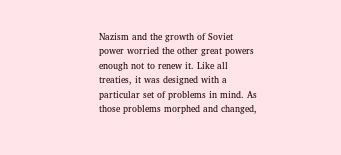Nazism and the growth of Soviet power worried the other great powers enough not to renew it. Like all treaties, it was designed with a particular set of problems in mind. As those problems morphed and changed,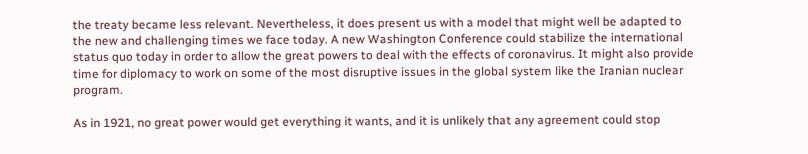the treaty became less relevant. Nevertheless, it does present us with a model that might well be adapted to the new and challenging times we face today. A new Washington Conference could stabilize the international status quo today in order to allow the great powers to deal with the effects of coronavirus. It might also provide time for diplomacy to work on some of the most disruptive issues in the global system like the Iranian nuclear program.

As in 1921, no great power would get everything it wants, and it is unlikely that any agreement could stop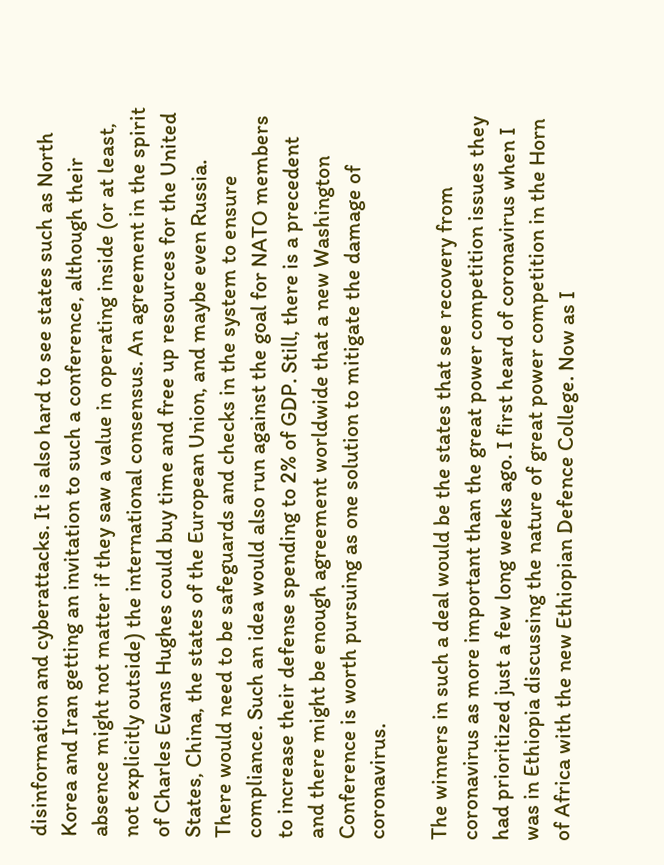disinformation and cyberattacks. It is also hard to see states such as North Korea and Iran getting an invitation to such a conference, although their absence might not matter if they saw a value in operating inside (or at least, not explicitly outside) the international consensus. An agreement in the spirit of Charles Evans Hughes could buy time and free up resources for the United States, China, the states of the European Union, and maybe even Russia. There would need to be safeguards and checks in the system to ensure compliance. Such an idea would also run against the goal for NATO members to increase their defense spending to 2% of GDP. Still, there is a precedent and there might be enough agreement worldwide that a new Washington Conference is worth pursuing as one solution to mitigate the damage of coronavirus.

The winners in such a deal would be the states that see recovery from coronavirus as more important than the great power competition issues they had prioritized just a few long weeks ago. I first heard of coronavirus when I was in Ethiopia discussing the nature of great power competition in the Horn of Africa with the new Ethiopian Defence College. Now as I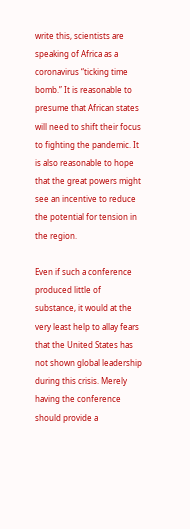write this, scientists are speaking of Africa as a coronavirus “ticking time bomb.” It is reasonable to presume that African states will need to shift their focus to fighting the pandemic. It is also reasonable to hope that the great powers might see an incentive to reduce the potential for tension in the region.

Even if such a conference produced little of substance, it would at the very least help to allay fears that the United States has not shown global leadership during this crisis. Merely having the conference should provide a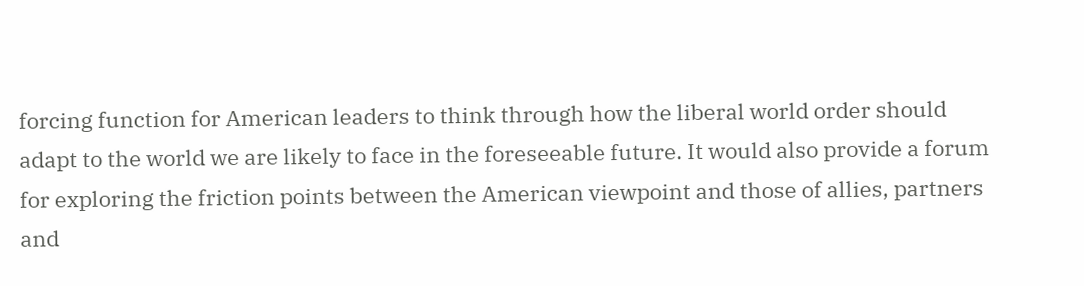forcing function for American leaders to think through how the liberal world order should adapt to the world we are likely to face in the foreseeable future. It would also provide a forum for exploring the friction points between the American viewpoint and those of allies, partners and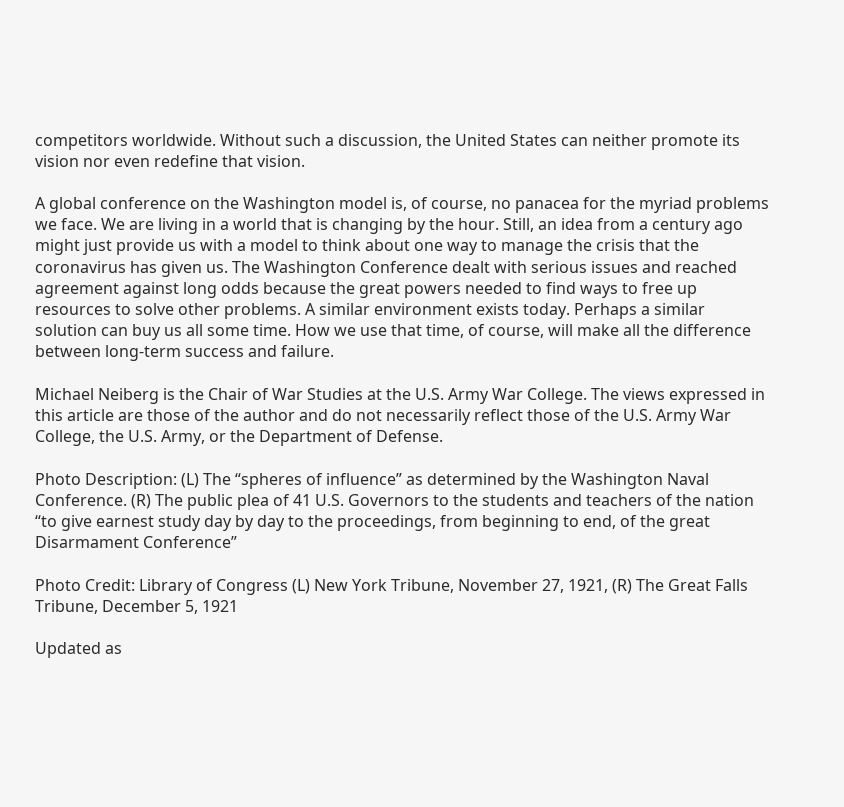competitors worldwide. Without such a discussion, the United States can neither promote its vision nor even redefine that vision.

A global conference on the Washington model is, of course, no panacea for the myriad problems we face. We are living in a world that is changing by the hour. Still, an idea from a century ago might just provide us with a model to think about one way to manage the crisis that the coronavirus has given us. The Washington Conference dealt with serious issues and reached agreement against long odds because the great powers needed to find ways to free up resources to solve other problems. A similar environment exists today. Perhaps a similar solution can buy us all some time. How we use that time, of course, will make all the difference between long-term success and failure.

Michael Neiberg is the Chair of War Studies at the U.S. Army War College. The views expressed in this article are those of the author and do not necessarily reflect those of the U.S. Army War College, the U.S. Army, or the Department of Defense.

Photo Description: (L) The “spheres of influence” as determined by the Washington Naval Conference. (R) The public plea of 41 U.S. Governors to the students and teachers of the nation “to give earnest study day by day to the proceedings, from beginning to end, of the great Disarmament Conference”

Photo Credit: Library of Congress (L) New York Tribune, November 27, 1921, (R) The Great Falls Tribune, December 5, 1921

Updated as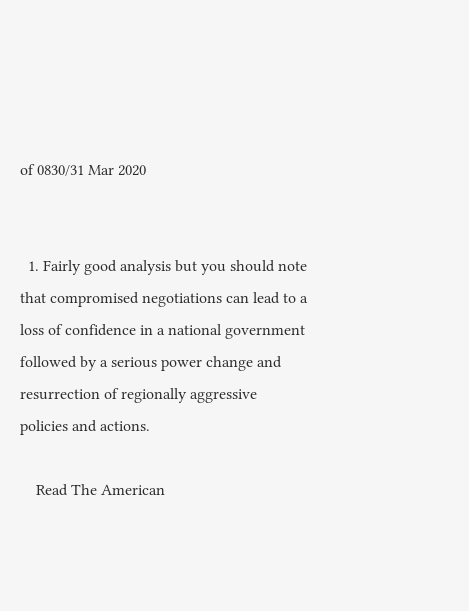of 0830/31 Mar 2020


  1. Fairly good analysis but you should note that compromised negotiations can lead to a loss of confidence in a national government followed by a serious power change and resurrection of regionally aggressive policies and actions.

    Read The American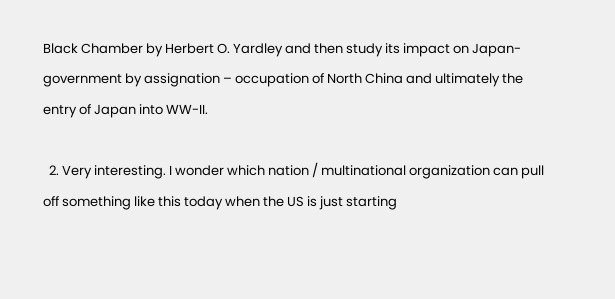Black Chamber by Herbert O. Yardley and then study its impact on Japan- government by assignation – occupation of North China and ultimately the entry of Japan into WW-II.

  2. Very interesting. I wonder which nation / multinational organization can pull off something like this today when the US is just starting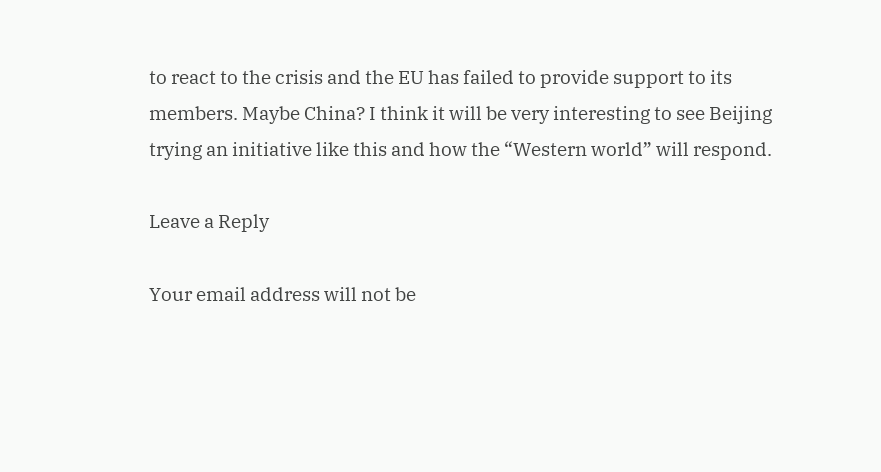to react to the crisis and the EU has failed to provide support to its members. Maybe China? I think it will be very interesting to see Beijing trying an initiative like this and how the “Western world” will respond.

Leave a Reply

Your email address will not be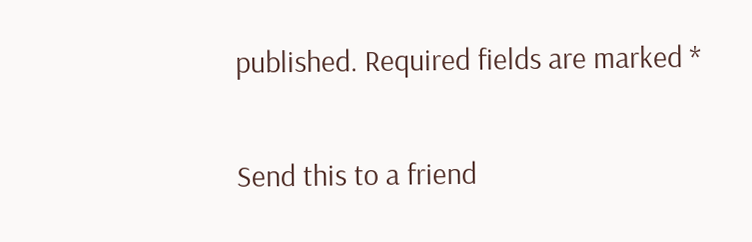published. Required fields are marked *

Send this to a friend